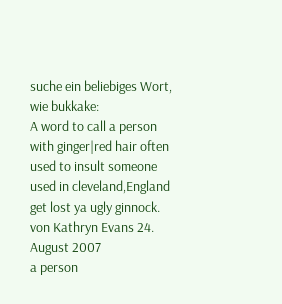suche ein beliebiges Wort, wie bukkake:
A word to call a person with ginger|red hair often used to insult someone used in cleveland,England
get lost ya ugly ginnock.
von Kathryn Evans 24. August 2007
a person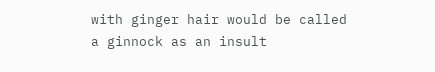with ginger hair would be called a ginnock as an insult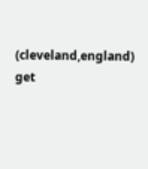(cleveland,england)
get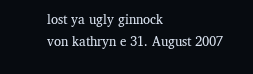lost ya ugly ginnock
von kathryn e 31. August 2007